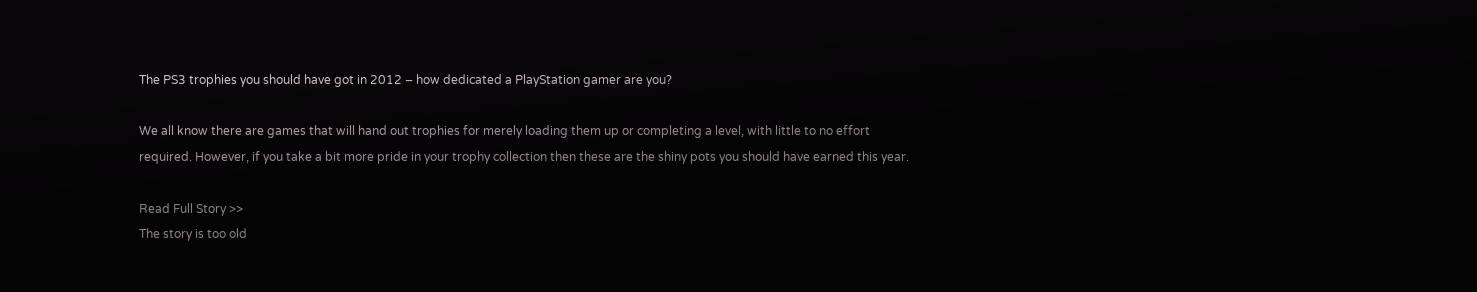The PS3 trophies you should have got in 2012 – how dedicated a PlayStation gamer are you?

We all know there are games that will hand out trophies for merely loading them up or completing a level, with little to no effort required. However, if you take a bit more pride in your trophy collection then these are the shiny pots you should have earned this year.

Read Full Story >>
The story is too old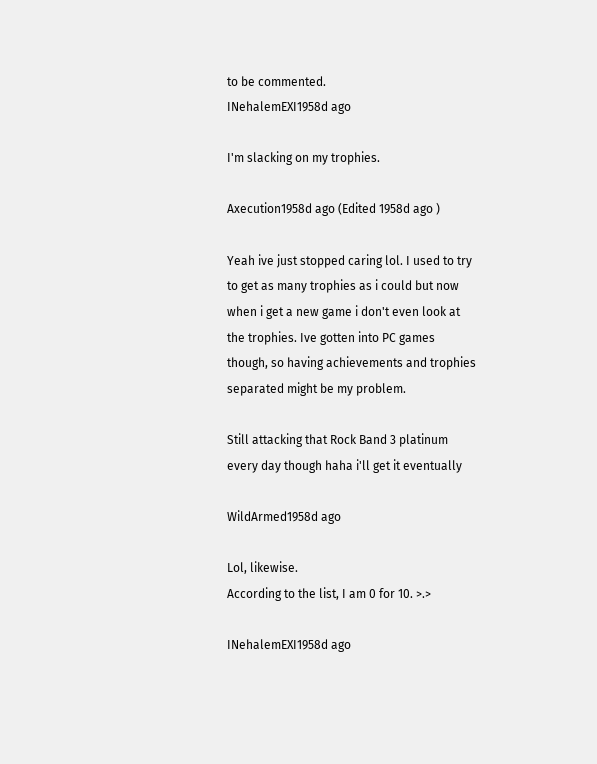to be commented.
INehalemEXI1958d ago

I'm slacking on my trophies.

Axecution1958d ago (Edited 1958d ago )

Yeah ive just stopped caring lol. I used to try to get as many trophies as i could but now when i get a new game i don't even look at the trophies. Ive gotten into PC games though, so having achievements and trophies separated might be my problem.

Still attacking that Rock Band 3 platinum every day though haha i'll get it eventually

WildArmed1958d ago

Lol, likewise.
According to the list, I am 0 for 10. >.>

INehalemEXI1958d ago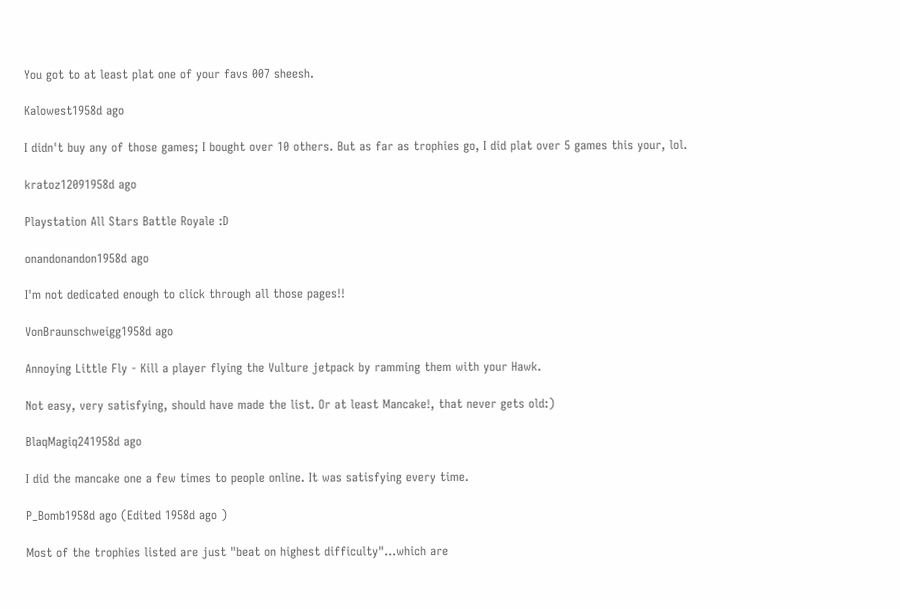You got to at least plat one of your favs 007 sheesh.

Kalowest1958d ago

I didn't buy any of those games; I bought over 10 others. But as far as trophies go, I did plat over 5 games this your, lol.

kratoz12091958d ago

Playstation All Stars Battle Royale :D

onandonandon1958d ago

I'm not dedicated enough to click through all those pages!!

VonBraunschweigg1958d ago

Annoying Little Fly - Kill a player flying the Vulture jetpack by ramming them with your Hawk.

Not easy, very satisfying, should have made the list. Or at least Mancake!, that never gets old:)

BlaqMagiq241958d ago

I did the mancake one a few times to people online. It was satisfying every time.

P_Bomb1958d ago (Edited 1958d ago )

Most of the trophies listed are just "beat on highest difficulty"...which are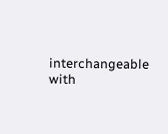interchangeable with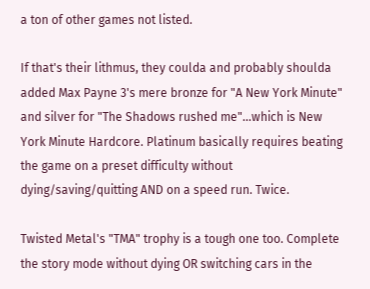a ton of other games not listed.

If that's their lithmus, they coulda and probably shoulda added Max Payne 3's mere bronze for "A New York Minute" and silver for "The Shadows rushed me"...which is New York Minute Hardcore. Platinum basically requires beating the game on a preset difficulty without dying/saving/quitting AND on a speed run. Twice.

Twisted Metal's "TMA" trophy is a tough one too. Complete the story mode without dying OR switching cars in the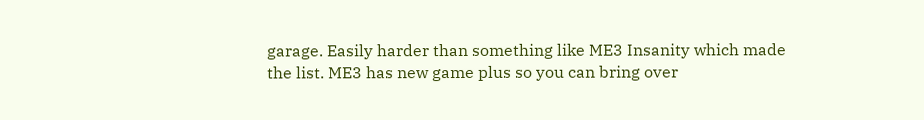garage. Easily harder than something like ME3 Insanity which made the list. ME3 has new game plus so you can bring over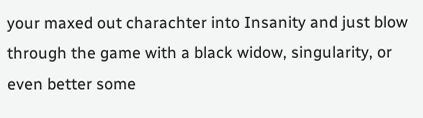your maxed out charachter into Insanity and just blow through the game with a black widow, singularity, or even better some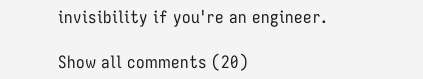invisibility if you're an engineer.

Show all comments (20)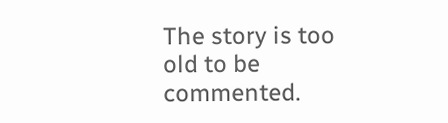The story is too old to be commented.